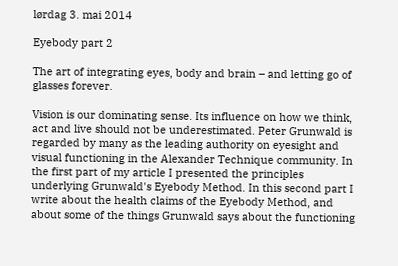lørdag 3. mai 2014

Eyebody part 2

The art of integrating eyes, body and brain – and letting go of glasses forever.

Vision is our dominating sense. Its influence on how we think, act and live should not be underestimated. Peter Grunwald is regarded by many as the leading authority on eyesight and visual functioning in the Alexander Technique community. In the first part of my article I presented the principles underlying Grunwald's Eyebody Method. In this second part I write about the health claims of the Eyebody Method, and about some of the things Grunwald says about the functioning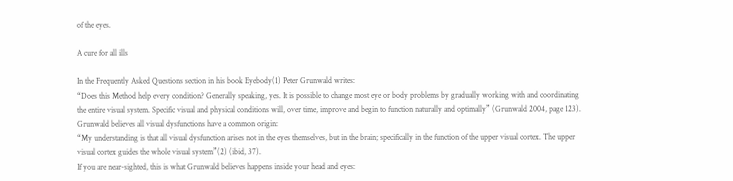of the eyes.

A cure for all ills

In the Frequently Asked Questions section in his book Eyebody(1) Peter Grunwald writes:
“Does this Method help every condition? Generally speaking, yes. It is possible to change most eye or body problems by gradually working with and coordinating the entire visual system. Specific visual and physical conditions will, over time, improve and begin to function naturally and optimally” (Grunwald 2004, page 123).
Grunwald believes all visual dysfunctions have a common origin:
“My understanding is that all visual dysfunction arises not in the eyes themselves, but in the brain; specifically in the function of the upper visual cortex. The upper visual cortex guides the whole visual system”(2) (ibid, 37).
If you are near-sighted, this is what Grunwald believes happens inside your head and eyes: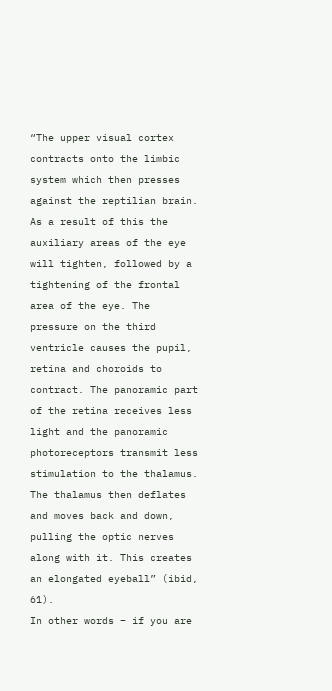“The upper visual cortex contracts onto the limbic system which then presses against the reptilian brain. As a result of this the auxiliary areas of the eye will tighten, followed by a tightening of the frontal area of the eye. The pressure on the third ventricle causes the pupil, retina and choroids to contract. The panoramic part of the retina receives less light and the panoramic photoreceptors transmit less stimulation to the thalamus. The thalamus then deflates and moves back and down, pulling the optic nerves along with it. This creates an elongated eyeball” (ibid, 61).
In other words – if you are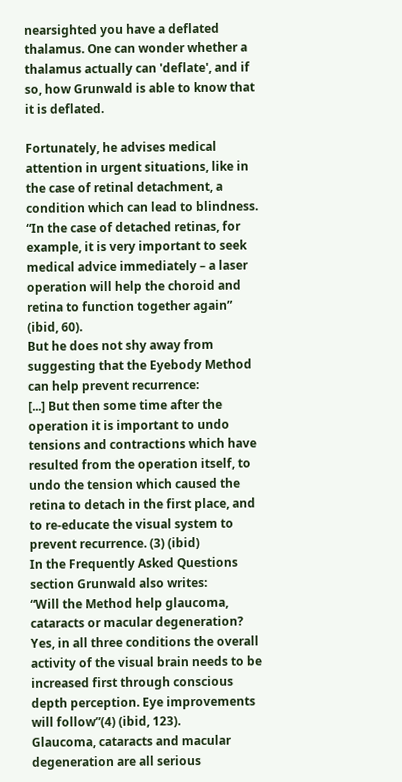nearsighted you have a deflated thalamus. One can wonder whether a thalamus actually can 'deflate', and if so, how Grunwald is able to know that it is deflated.

Fortunately, he advises medical attention in urgent situations, like in the case of retinal detachment, a condition which can lead to blindness.
“In the case of detached retinas, for example, it is very important to seek medical advice immediately – a laser operation will help the choroid and retina to function together again” (ibid, 60).
But he does not shy away from suggesting that the Eyebody Method can help prevent recurrence:
[...] But then some time after the operation it is important to undo tensions and contractions which have resulted from the operation itself, to undo the tension which caused the retina to detach in the first place, and to re-educate the visual system to prevent recurrence. (3) (ibid)
In the Frequently Asked Questions section Grunwald also writes:
“Will the Method help glaucoma, cataracts or macular degeneration? Yes, in all three conditions the overall activity of the visual brain needs to be increased first through conscious depth perception. Eye improvements will follow”(4) (ibid, 123).
Glaucoma, cataracts and macular degeneration are all serious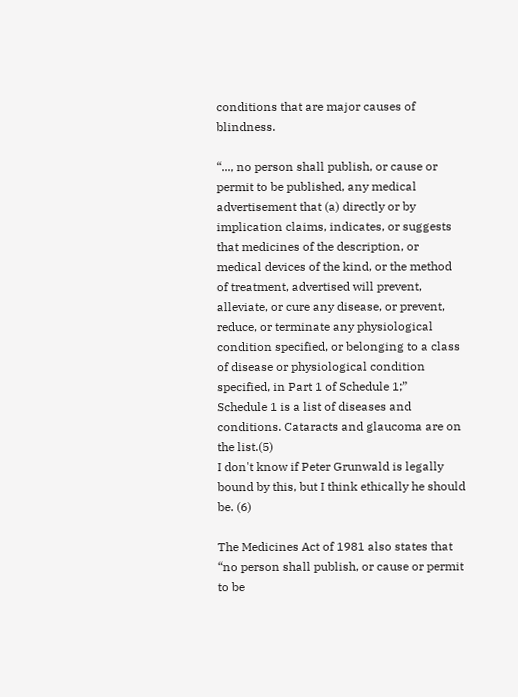conditions that are major causes of blindness.

“..., no person shall publish, or cause or permit to be published, any medical advertisement that (a) directly or by implication claims, indicates, or suggests that medicines of the description, or medical devices of the kind, or the method of treatment, advertised will prevent, alleviate, or cure any disease, or prevent, reduce, or terminate any physiological condition specified, or belonging to a class of disease or physiological condition specified, in Part 1 of Schedule 1;”
Schedule 1 is a list of diseases and conditions. Cataracts and glaucoma are on the list.(5)
I don't know if Peter Grunwald is legally bound by this, but I think ethically he should be. (6)

The Medicines Act of 1981 also states that
“no person shall publish, or cause or permit to be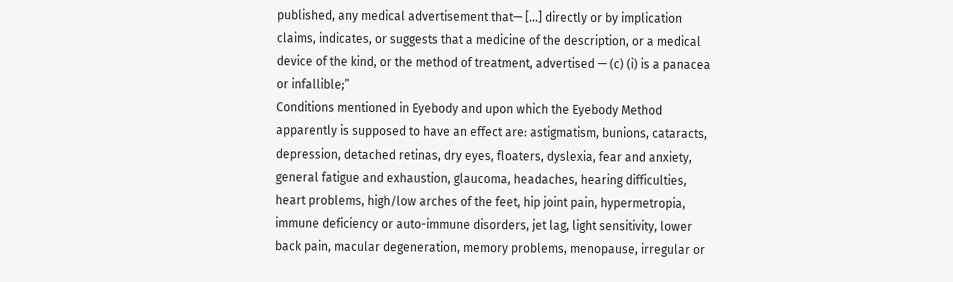published, any medical advertisement that— [...] directly or by implication claims, indicates, or suggests that a medicine of the description, or a medical device of the kind, or the method of treatment, advertised — (c) (i) is a panacea or infallible;”
Conditions mentioned in Eyebody and upon which the Eyebody Method apparently is supposed to have an effect are: astigmatism, bunions, cataracts, depression, detached retinas, dry eyes, floaters, dyslexia, fear and anxiety, general fatigue and exhaustion, glaucoma, headaches, hearing difficulties, heart problems, high/low arches of the feet, hip joint pain, hypermetropia, immune deficiency or auto-immune disorders, jet lag, light sensitivity, lower back pain, macular degeneration, memory problems, menopause, irregular or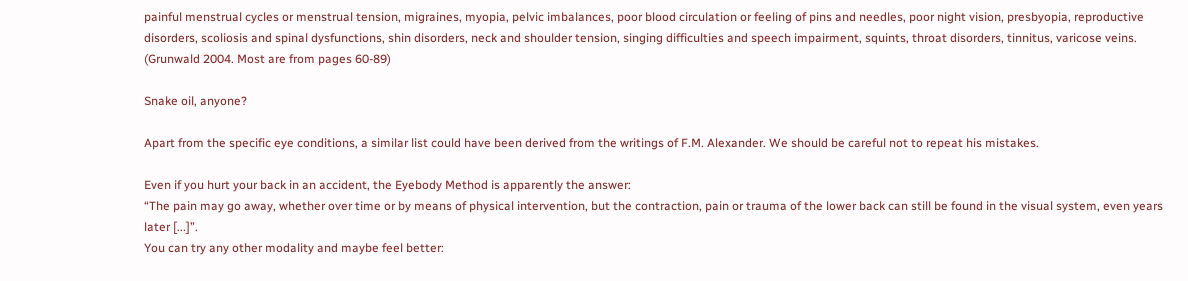painful menstrual cycles or menstrual tension, migraines, myopia, pelvic imbalances, poor blood circulation or feeling of pins and needles, poor night vision, presbyopia, reproductive disorders, scoliosis and spinal dysfunctions, shin disorders, neck and shoulder tension, singing difficulties and speech impairment, squints, throat disorders, tinnitus, varicose veins. (Grunwald 2004. Most are from pages 60-89)

Snake oil, anyone?

Apart from the specific eye conditions, a similar list could have been derived from the writings of F.M. Alexander. We should be careful not to repeat his mistakes.

Even if you hurt your back in an accident, the Eyebody Method is apparently the answer:
“The pain may go away, whether over time or by means of physical intervention, but the contraction, pain or trauma of the lower back can still be found in the visual system, even years later [...]”.
You can try any other modality and maybe feel better: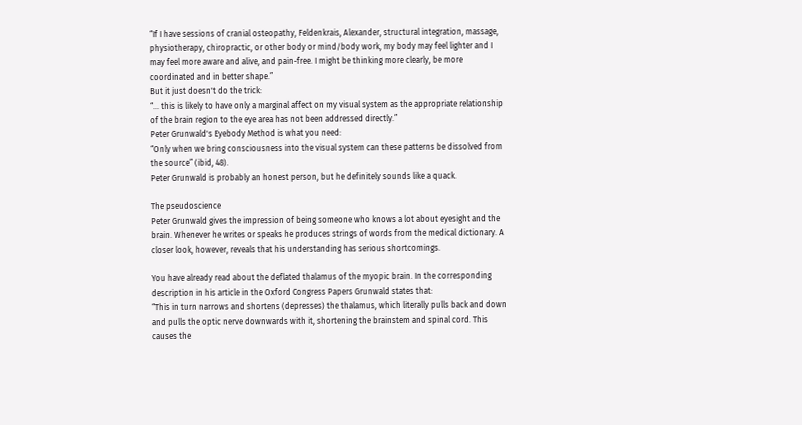“If I have sessions of cranial osteopathy, Feldenkrais, Alexander, structural integration, massage, physiotherapy, chiropractic, or other body or mind/body work, my body may feel lighter and I may feel more aware and alive, and pain-free. I might be thinking more clearly, be more coordinated and in better shape.”
But it just doesn't do the trick:
“... this is likely to have only a marginal affect on my visual system as the appropriate relationship of the brain region to the eye area has not been addressed directly.”
Peter Grunwald's Eyebody Method is what you need:
“Only when we bring consciousness into the visual system can these patterns be dissolved from the source” (ibid, 48).
Peter Grunwald is probably an honest person, but he definitely sounds like a quack.

The pseudoscience
Peter Grunwald gives the impression of being someone who knows a lot about eyesight and the brain. Whenever he writes or speaks he produces strings of words from the medical dictionary. A closer look, however, reveals that his understanding has serious shortcomings.

You have already read about the deflated thalamus of the myopic brain. In the corresponding description in his article in the Oxford Congress Papers Grunwald states that:
“This in turn narrows and shortens (depresses) the thalamus, which literally pulls back and down and pulls the optic nerve downwards with it, shortening the brainstem and spinal cord. This causes the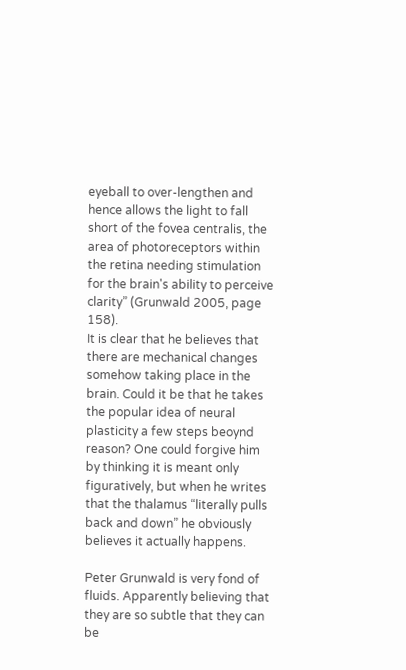eyeball to over-lengthen and hence allows the light to fall short of the fovea centralis, the area of photoreceptors within the retina needing stimulation for the brain's ability to perceive clarity” (Grunwald 2005, page 158).
It is clear that he believes that there are mechanical changes somehow taking place in the brain. Could it be that he takes the popular idea of neural plasticity a few steps beoynd reason? One could forgive him by thinking it is meant only figuratively, but when he writes that the thalamus “literally pulls back and down” he obviously believes it actually happens.

Peter Grunwald is very fond of fluids. Apparently believing that they are so subtle that they can be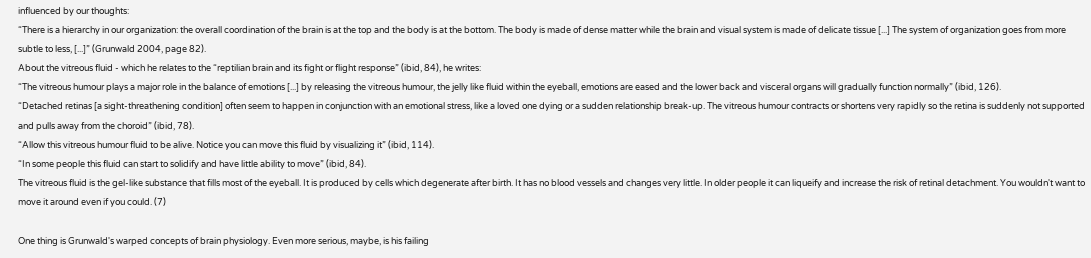influenced by our thoughts:
“There is a hierarchy in our organization: the overall coordination of the brain is at the top and the body is at the bottom. The body is made of dense matter while the brain and visual system is made of delicate tissue [...] The system of organization goes from more subtle to less, [...]” (Grunwald 2004, page 82).
About the vitreous fluid - which he relates to the “reptilian brain and its fight or flight response” (ibid, 84), he writes:
“The vitreous humour plays a major role in the balance of emotions [...] by releasing the vitreous humour, the jelly like fluid within the eyeball, emotions are eased and the lower back and visceral organs will gradually function normally” (ibid, 126).
“Detached retinas [a sight-threathening condition] often seem to happen in conjunction with an emotional stress, like a loved one dying or a sudden relationship break-up. The vitreous humour contracts or shortens very rapidly so the retina is suddenly not supported and pulls away from the choroid” (ibid, 78).
“Allow this vitreous humour fluid to be alive. Notice you can move this fluid by visualizing it” (ibid, 114).
“In some people this fluid can start to solidify and have little ability to move” (ibid, 84).
The vitreous fluid is the gel-like substance that fills most of the eyeball. It is produced by cells which degenerate after birth. It has no blood vessels and changes very little. In older people it can liqueify and increase the risk of retinal detachment. You wouldn't want to move it around even if you could. (7)

One thing is Grunwald's warped concepts of brain physiology. Even more serious, maybe, is his failing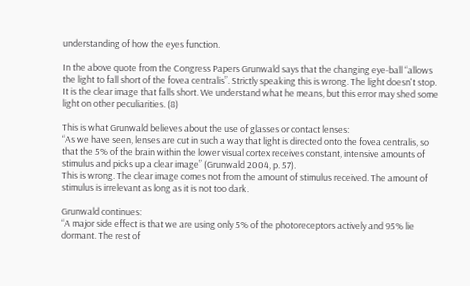understanding of how the eyes function.

In the above quote from the Congress Papers Grunwald says that the changing eye-ball “allows the light to fall short of the fovea centralis”. Strictly speaking this is wrong. The light doesn't stop. It is the clear image that falls short. We understand what he means, but this error may shed some light on other peculiarities. (8)

This is what Grunwald believes about the use of glasses or contact lenses:
“As we have seen, lenses are cut in such a way that light is directed onto the fovea centralis, so that the 5% of the brain within the lower visual cortex receives constant, intensive amounts of stimulus and picks up a clear image” (Grunwald 2004, p. 57).
This is wrong. The clear image comes not from the amount of stimulus received. The amount of stimulus is irrelevant as long as it is not too dark.

Grunwald continues:
“A major side effect is that we are using only 5% of the photoreceptors actively and 95% lie dormant. The rest of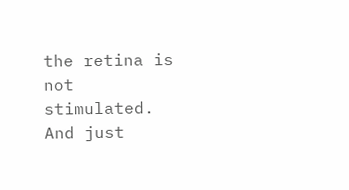the retina is not stimulated. And just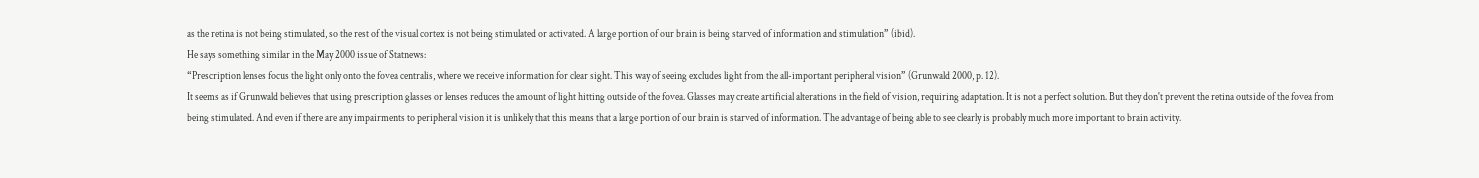as the retina is not being stimulated, so the rest of the visual cortex is not being stimulated or activated. A large portion of our brain is being starved of information and stimulation” (ibid).
He says something similar in the May 2000 issue of Statnews:
“Prescription lenses focus the light only onto the fovea centralis, where we receive information for clear sight. This way of seeing excludes light from the all-important peripheral vision” (Grunwald 2000, p. 12).
It seems as if Grunwald believes that using prescription glasses or lenses reduces the amount of light hitting outside of the fovea. Glasses may create artificial alterations in the field of vision, requiring adaptation. It is not a perfect solution. But they don't prevent the retina outside of the fovea from being stimulated. And even if there are any impairments to peripheral vision it is unlikely that this means that a large portion of our brain is starved of information. The advantage of being able to see clearly is probably much more important to brain activity.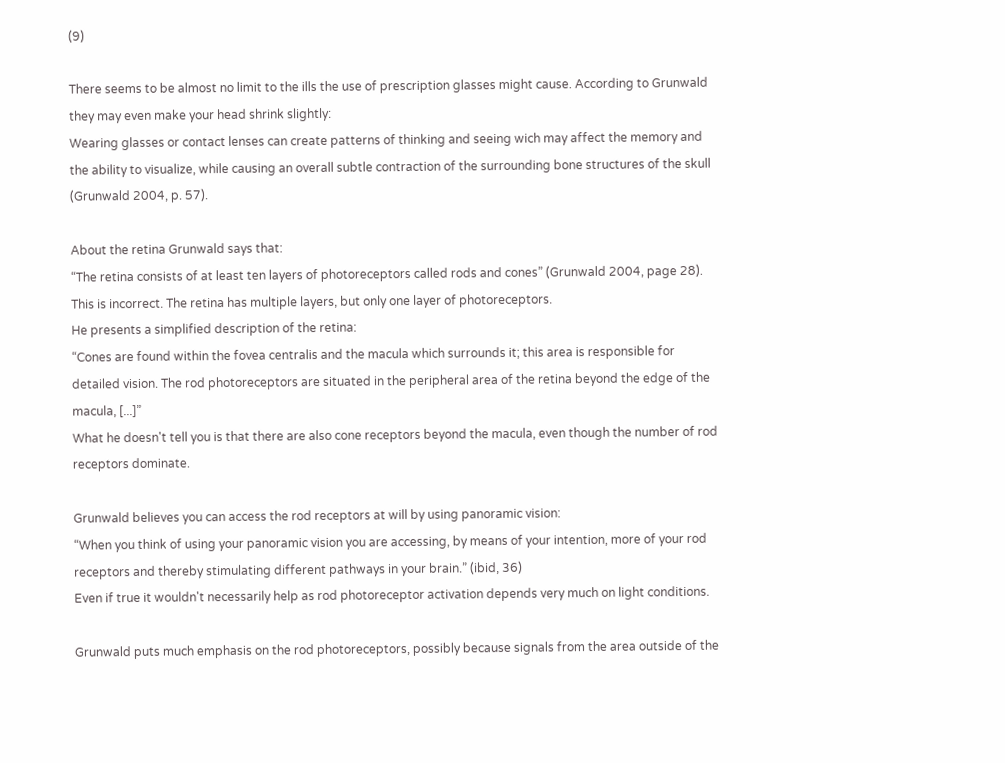(9)

There seems to be almost no limit to the ills the use of prescription glasses might cause. According to Grunwald they may even make your head shrink slightly:
Wearing glasses or contact lenses can create patterns of thinking and seeing wich may affect the memory and the ability to visualize, while causing an overall subtle contraction of the surrounding bone structures of the skull (Grunwald 2004, p. 57).

About the retina Grunwald says that:
“The retina consists of at least ten layers of photoreceptors called rods and cones” (Grunwald 2004, page 28).
This is incorrect. The retina has multiple layers, but only one layer of photoreceptors.
He presents a simplified description of the retina:
“Cones are found within the fovea centralis and the macula which surrounds it; this area is responsible for detailed vision. The rod photoreceptors are situated in the peripheral area of the retina beyond the edge of the macula, [...]”
What he doesn't tell you is that there are also cone receptors beyond the macula, even though the number of rod receptors dominate.

Grunwald believes you can access the rod receptors at will by using panoramic vision:
“When you think of using your panoramic vision you are accessing, by means of your intention, more of your rod receptors and thereby stimulating different pathways in your brain.” (ibid, 36)
Even if true it wouldn't necessarily help as rod photoreceptor activation depends very much on light conditions.

Grunwald puts much emphasis on the rod photoreceptors, possibly because signals from the area outside of the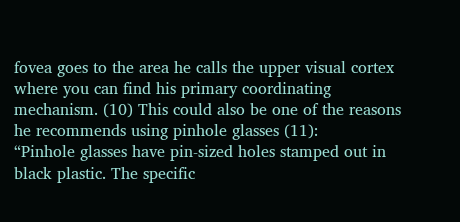fovea goes to the area he calls the upper visual cortex where you can find his primary coordinating mechanism. (10) This could also be one of the reasons he recommends using pinhole glasses (11):
“Pinhole glasses have pin-sized holes stamped out in black plastic. The specific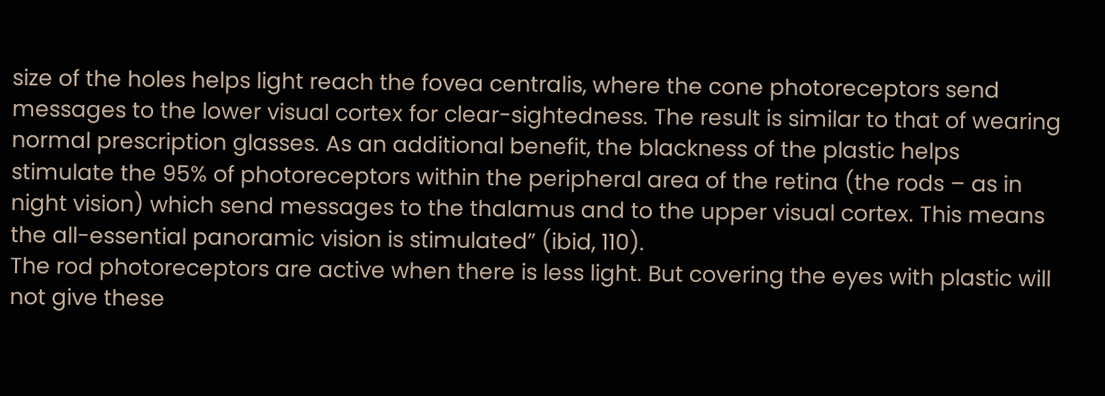size of the holes helps light reach the fovea centralis, where the cone photoreceptors send messages to the lower visual cortex for clear-sightedness. The result is similar to that of wearing normal prescription glasses. As an additional benefit, the blackness of the plastic helps stimulate the 95% of photoreceptors within the peripheral area of the retina (the rods – as in night vision) which send messages to the thalamus and to the upper visual cortex. This means the all-essential panoramic vision is stimulated” (ibid, 110).
The rod photoreceptors are active when there is less light. But covering the eyes with plastic will not give these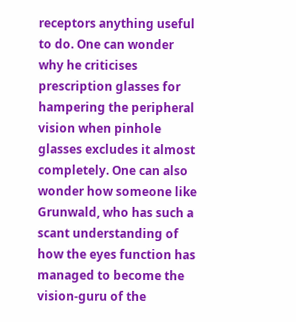receptors anything useful to do. One can wonder why he criticises prescription glasses for hampering the peripheral vision when pinhole glasses excludes it almost completely. One can also wonder how someone like Grunwald, who has such a scant understanding of how the eyes function has managed to become the vision-guru of the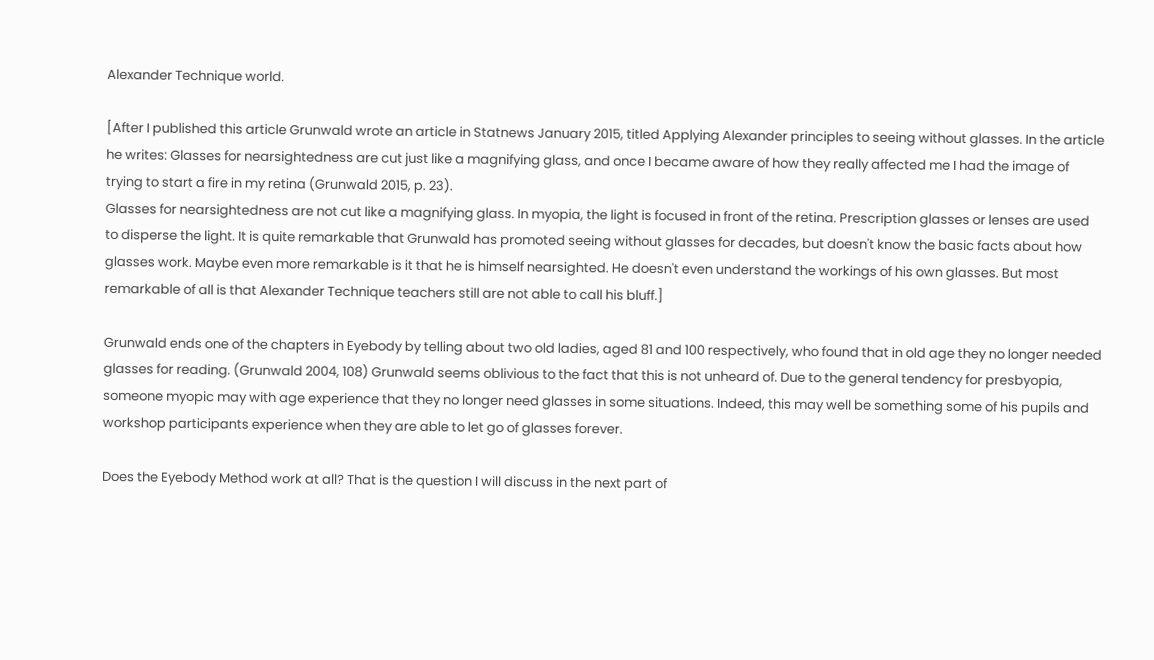Alexander Technique world.

[After I published this article Grunwald wrote an article in Statnews January 2015, titled Applying Alexander principles to seeing without glasses. In the article he writes: Glasses for nearsightedness are cut just like a magnifying glass, and once I became aware of how they really affected me I had the image of trying to start a fire in my retina (Grunwald 2015, p. 23).
Glasses for nearsightedness are not cut like a magnifying glass. In myopia, the light is focused in front of the retina. Prescription glasses or lenses are used to disperse the light. It is quite remarkable that Grunwald has promoted seeing without glasses for decades, but doesn't know the basic facts about how glasses work. Maybe even more remarkable is it that he is himself nearsighted. He doesn't even understand the workings of his own glasses. But most remarkable of all is that Alexander Technique teachers still are not able to call his bluff.]

Grunwald ends one of the chapters in Eyebody by telling about two old ladies, aged 81 and 100 respectively, who found that in old age they no longer needed glasses for reading. (Grunwald 2004, 108) Grunwald seems oblivious to the fact that this is not unheard of. Due to the general tendency for presbyopia, someone myopic may with age experience that they no longer need glasses in some situations. Indeed, this may well be something some of his pupils and workshop participants experience when they are able to let go of glasses forever.

Does the Eyebody Method work at all? That is the question I will discuss in the next part of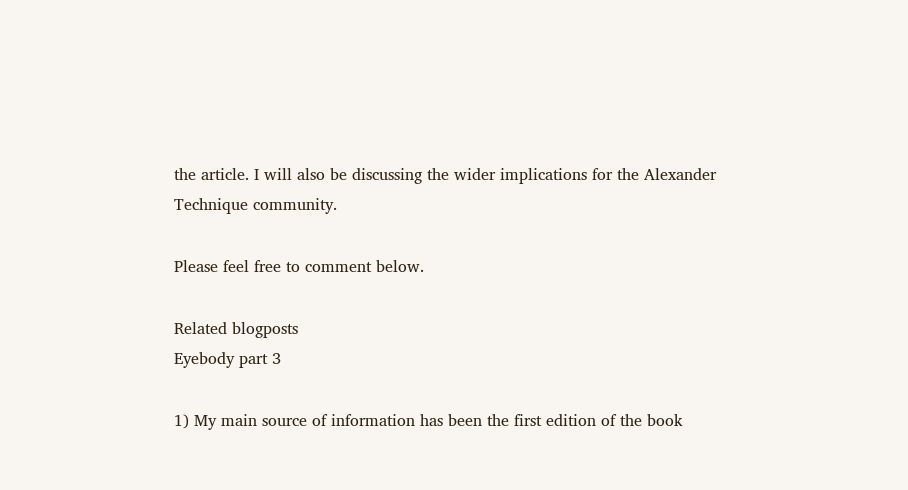the article. I will also be discussing the wider implications for the Alexander Technique community.

Please feel free to comment below.

Related blogposts
Eyebody part 3

1) My main source of information has been the first edition of the book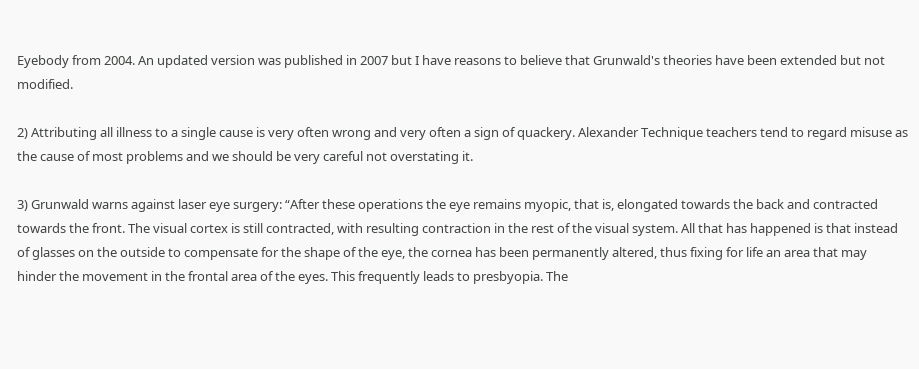Eyebody from 2004. An updated version was published in 2007 but I have reasons to believe that Grunwald's theories have been extended but not modified.

2) Attributing all illness to a single cause is very often wrong and very often a sign of quackery. Alexander Technique teachers tend to regard misuse as the cause of most problems and we should be very careful not overstating it.

3) Grunwald warns against laser eye surgery: “After these operations the eye remains myopic, that is, elongated towards the back and contracted towards the front. The visual cortex is still contracted, with resulting contraction in the rest of the visual system. All that has happened is that instead of glasses on the outside to compensate for the shape of the eye, the cornea has been permanently altered, thus fixing for life an area that may hinder the movement in the frontal area of the eyes. This frequently leads to presbyopia. The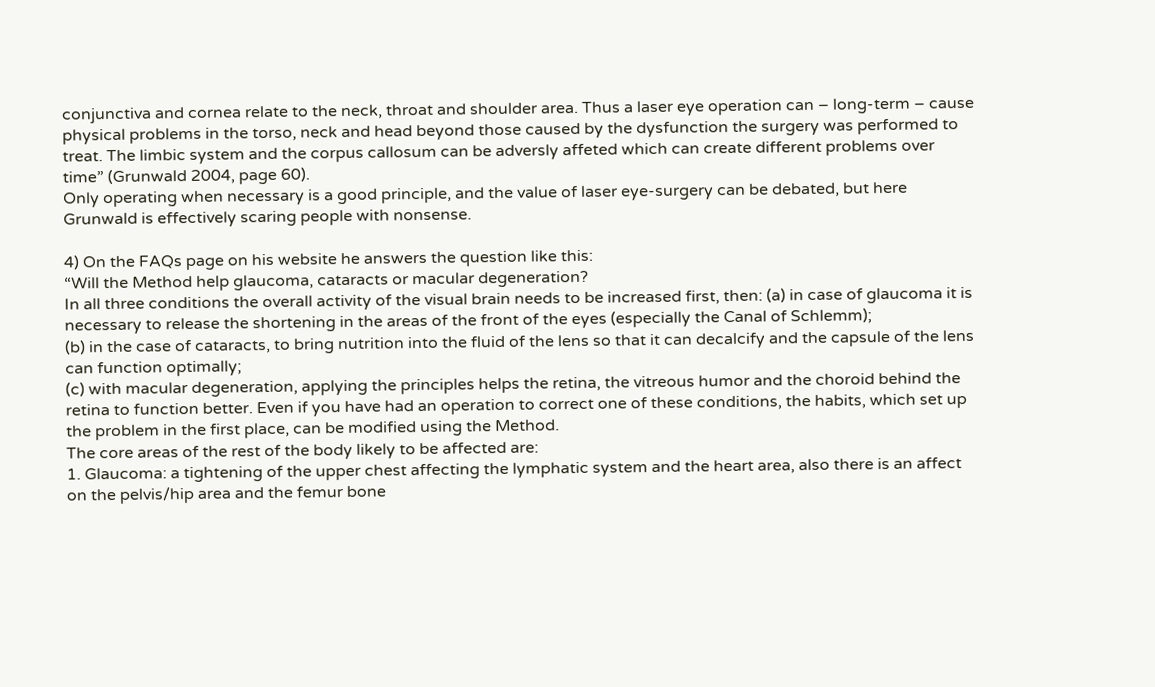conjunctiva and cornea relate to the neck, throat and shoulder area. Thus a laser eye operation can – long-term – cause physical problems in the torso, neck and head beyond those caused by the dysfunction the surgery was performed to treat. The limbic system and the corpus callosum can be adversly affeted which can create different problems over time” (Grunwald 2004, page 60).
Only operating when necessary is a good principle, and the value of laser eye-surgery can be debated, but here Grunwald is effectively scaring people with nonsense.

4) On the FAQs page on his website he answers the question like this:
“Will the Method help glaucoma, cataracts or macular degeneration?
In all three conditions the overall activity of the visual brain needs to be increased first, then: (a) in case of glaucoma it is necessary to release the shortening in the areas of the front of the eyes (especially the Canal of Schlemm);
(b) in the case of cataracts, to bring nutrition into the fluid of the lens so that it can decalcify and the capsule of the lens can function optimally;
(c) with macular degeneration, applying the principles helps the retina, the vitreous humor and the choroid behind the retina to function better. Even if you have had an operation to correct one of these conditions, the habits, which set up the problem in the first place, can be modified using the Method.
The core areas of the rest of the body likely to be affected are:
1. Glaucoma: a tightening of the upper chest affecting the lymphatic system and the heart area, also there is an affect on the pelvis/hip area and the femur bone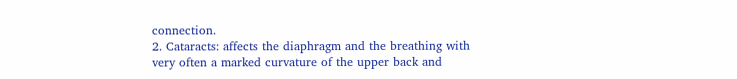connection.
2. Cataracts: affects the diaphragm and the breathing with very often a marked curvature of the upper back and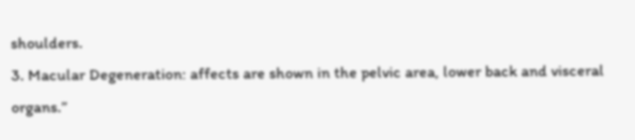shoulders.
3. Macular Degeneration: affects are shown in the pelvic area, lower back and visceral organs.”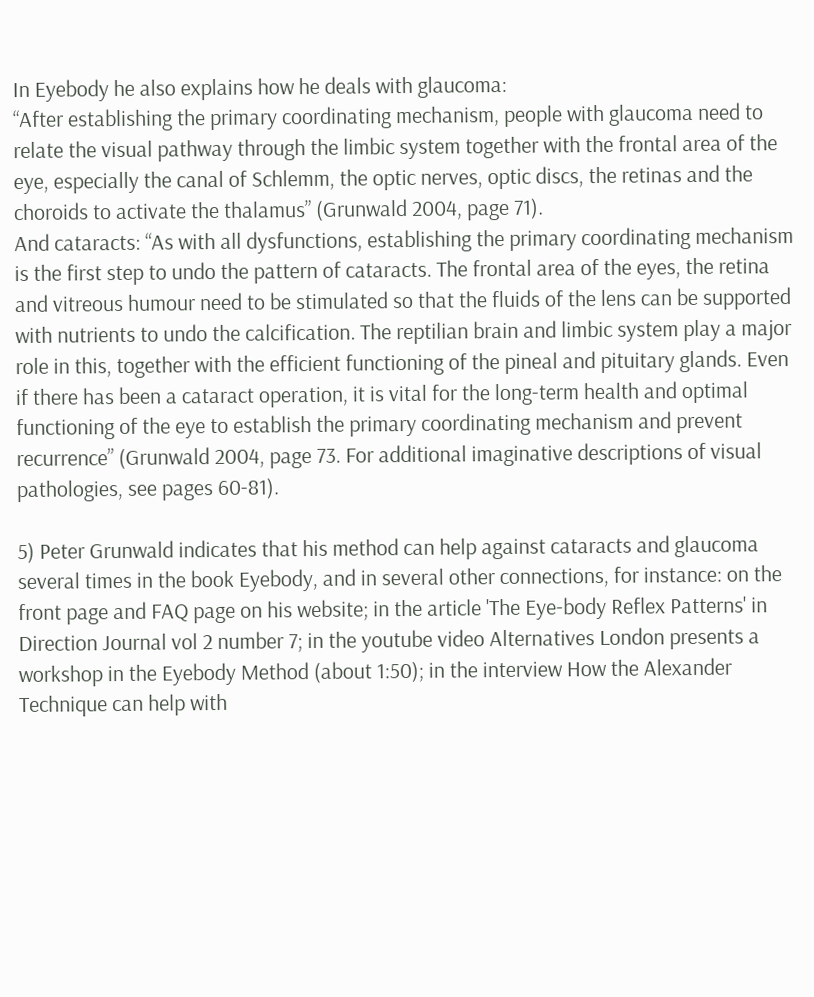In Eyebody he also explains how he deals with glaucoma:
“After establishing the primary coordinating mechanism, people with glaucoma need to relate the visual pathway through the limbic system together with the frontal area of the eye, especially the canal of Schlemm, the optic nerves, optic discs, the retinas and the choroids to activate the thalamus” (Grunwald 2004, page 71).
And cataracts: “As with all dysfunctions, establishing the primary coordinating mechanism is the first step to undo the pattern of cataracts. The frontal area of the eyes, the retina and vitreous humour need to be stimulated so that the fluids of the lens can be supported with nutrients to undo the calcification. The reptilian brain and limbic system play a major role in this, together with the efficient functioning of the pineal and pituitary glands. Even if there has been a cataract operation, it is vital for the long-term health and optimal functioning of the eye to establish the primary coordinating mechanism and prevent recurrence” (Grunwald 2004, page 73. For additional imaginative descriptions of visual pathologies, see pages 60-81).

5) Peter Grunwald indicates that his method can help against cataracts and glaucoma several times in the book Eyebody, and in several other connections, for instance: on the front page and FAQ page on his website; in the article 'The Eye-body Reflex Patterns' in Direction Journal vol 2 number 7; in the youtube video Alternatives London presents a workshop in the Eyebody Method (about 1:50); in the interview How the Alexander Technique can help with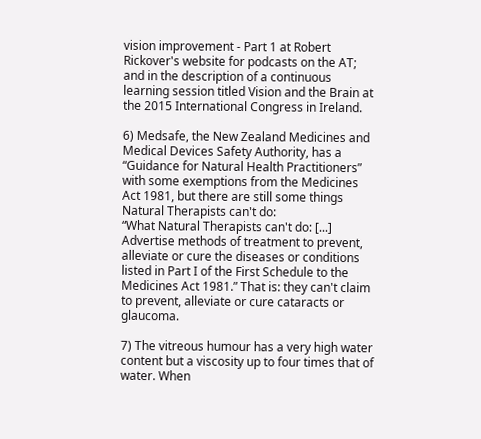vision improvement - Part 1 at Robert Rickover's website for podcasts on the AT; and in the description of a continuous learning session titled Vision and the Brain at the 2015 International Congress in Ireland.

6) Medsafe, the New Zealand Medicines and Medical Devices Safety Authority, has a “Guidance for Natural Health Practitioners” with some exemptions from the Medicines Act 1981, but there are still some things Natural Therapists can't do:
“What Natural Therapists can't do: [...]
Advertise methods of treatment to prevent, alleviate or cure the diseases or conditions listed in Part I of the First Schedule to the Medicines Act 1981.” That is: they can't claim to prevent, alleviate or cure cataracts or glaucoma.

7) The vitreous humour has a very high water content but a viscosity up to four times that of water. When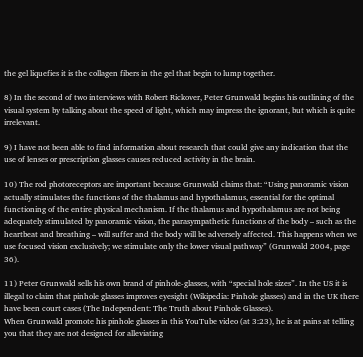the gel liquefies it is the collagen fibers in the gel that begin to lump together.

8) In the second of two interviews with Robert Rickover, Peter Grunwald begins his outlining of the visual system by talking about the speed of light, which may impress the ignorant, but which is quite irrelevant.

9) I have not been able to find information about research that could give any indication that the use of lenses or prescription glasses causes reduced activity in the brain.

10) The rod photoreceptors are important because Grunwald claims that: “Using panoramic vision actually stimulates the functions of the thalamus and hypothalamus, essential for the optimal functioning of the entire physical mechanism. If the thalamus and hypothalamus are not being adequately stimulated by panoramic vision, the parasympathetic functions of the body – such as the heartbeat and breathing – will suffer and the body will be adversely affected. This happens when we use focused vision exclusively; we stimulate only the lower visual pathway” (Grunwald 2004, page 36).

11) Peter Grunwald sells his own brand of pinhole-glasses, with “special hole sizes”. In the US it is illegal to claim that pinhole glasses improves eyesight (Wikipedia: Pinhole glasses) and in the UK there have been court cases (The Independent: The Truth about Pinhole Glasses).
When Grunwald promote his pinhole glasses in this YouTube video (at 3:23), he is at pains at telling you that they are not designed for alleviating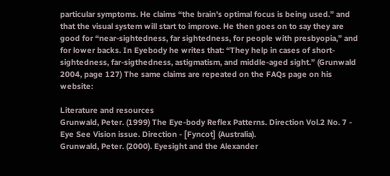particular symptoms. He claims “the brain's optimal focus is being used.” and that the visual system will start to improve. He then goes on to say they are good for “near-sightedness, far sightedness, for people with presbyopia,” and for lower backs. In Eyebody he writes that: “They help in cases of short-sightedness, far-sigthedness, astigmatism, and middle-aged sight.” (Grunwald 2004, page 127) The same claims are repeated on the FAQs page on his website:

Literature and resources
Grunwald, Peter. (1999) The Eye-body Reflex Patterns. Direction Vol.2 No. 7 - Eye See Vision issue. Direction - [Fyncot] (Australia).
Grunwald, Peter. (2000). Eyesight and the Alexander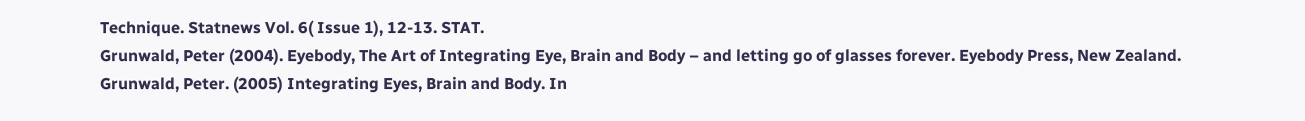Technique. Statnews Vol. 6( Issue 1), 12-13. STAT.
Grunwald, Peter (2004). Eyebody, The Art of Integrating Eye, Brain and Body – and letting go of glasses forever. Eyebody Press, New Zealand.
Grunwald, Peter. (2005) Integrating Eyes, Brain and Body. In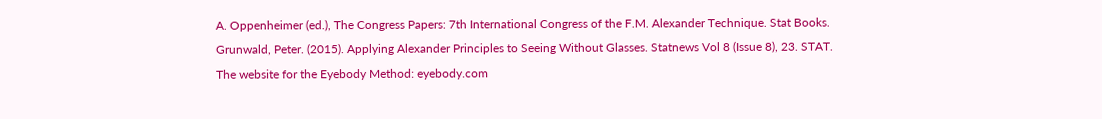A. Oppenheimer (ed.), The Congress Papers: 7th International Congress of the F.M. Alexander Technique. Stat Books.
Grunwald, Peter. (2015). Applying Alexander Principles to Seeing Without Glasses. Statnews Vol 8 (Issue 8), 23. STAT.
The website for the Eyebody Method: eyebody.com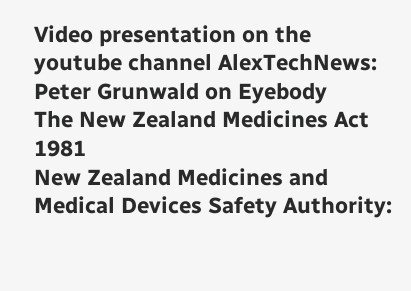Video presentation on the youtube channel AlexTechNews: Peter Grunwald on Eyebody
The New Zealand Medicines Act 1981
New Zealand Medicines and Medical Devices Safety Authority: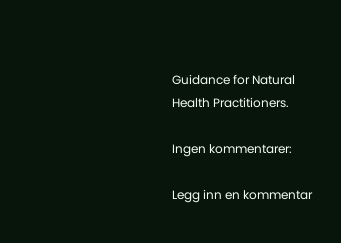Guidance for Natural Health Practitioners.

Ingen kommentarer:

Legg inn en kommentar